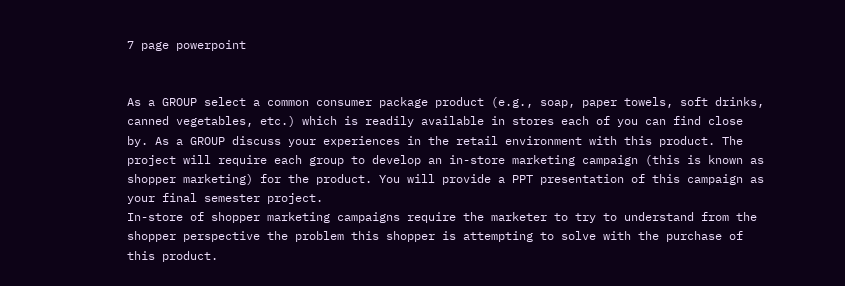7 page powerpoint


As a GROUP select a common consumer package product (e.g., soap, paper towels, soft drinks, canned vegetables, etc.) which is readily available in stores each of you can find close by. As a GROUP discuss your experiences in the retail environment with this product. The project will require each group to develop an in-store marketing campaign (this is known as shopper marketing) for the product. You will provide a PPT presentation of this campaign as your final semester project.
In-store of shopper marketing campaigns require the marketer to try to understand from the shopper perspective the problem this shopper is attempting to solve with the purchase of this product.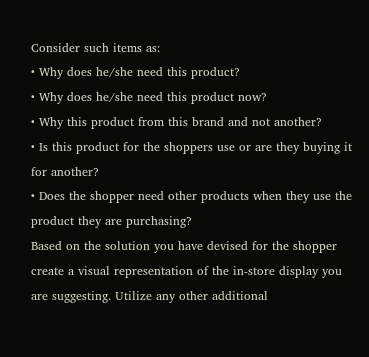Consider such items as:
• Why does he/she need this product?
• Why does he/she need this product now?
• Why this product from this brand and not another?
• Is this product for the shoppers use or are they buying it for another?
• Does the shopper need other products when they use the product they are purchasing?
Based on the solution you have devised for the shopper create a visual representation of the in-store display you are suggesting. Utilize any other additional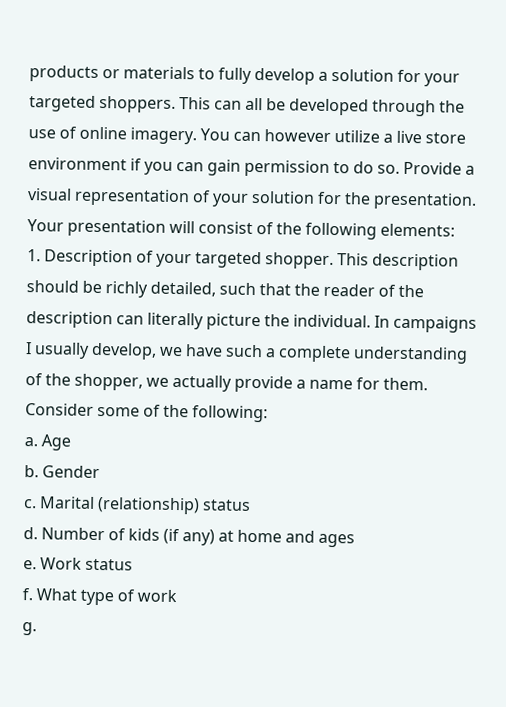products or materials to fully develop a solution for your targeted shoppers. This can all be developed through the use of online imagery. You can however utilize a live store environment if you can gain permission to do so. Provide a visual representation of your solution for the presentation.
Your presentation will consist of the following elements:
1. Description of your targeted shopper. This description should be richly detailed, such that the reader of the description can literally picture the individual. In campaigns I usually develop, we have such a complete understanding of the shopper, we actually provide a name for them. Consider some of the following:
a. Age
b. Gender
c. Marital (relationship) status
d. Number of kids (if any) at home and ages
e. Work status
f. What type of work
g.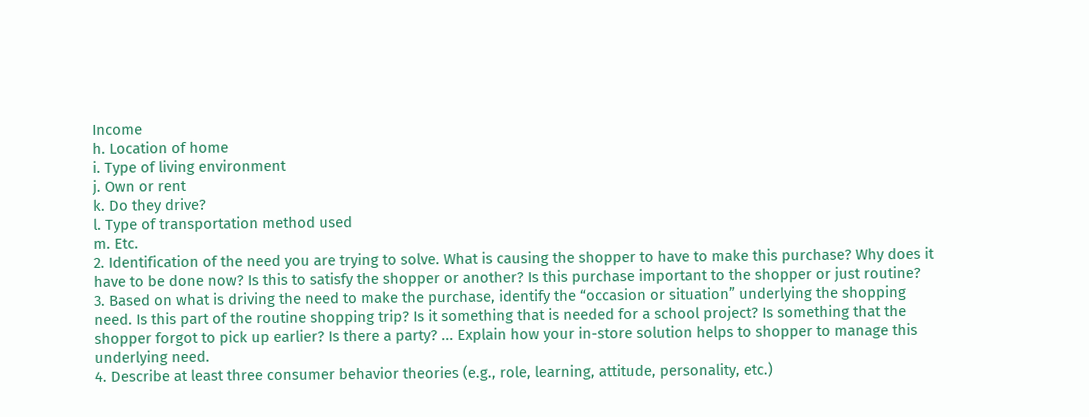Income
h. Location of home
i. Type of living environment
j. Own or rent
k. Do they drive?
l. Type of transportation method used
m. Etc.
2. Identification of the need you are trying to solve. What is causing the shopper to have to make this purchase? Why does it have to be done now? Is this to satisfy the shopper or another? Is this purchase important to the shopper or just routine?
3. Based on what is driving the need to make the purchase, identify the “occasion or situation” underlying the shopping need. Is this part of the routine shopping trip? Is it something that is needed for a school project? Is something that the shopper forgot to pick up earlier? Is there a party? ... Explain how your in-store solution helps to shopper to manage this underlying need.
4. Describe at least three consumer behavior theories (e.g., role, learning, attitude, personality, etc.)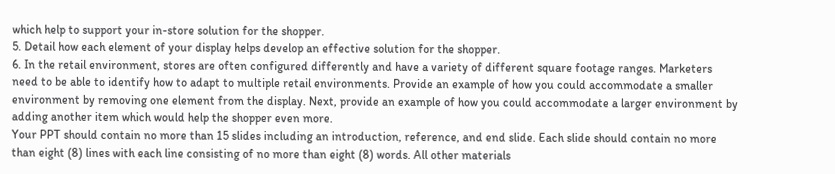which help to support your in-store solution for the shopper.
5. Detail how each element of your display helps develop an effective solution for the shopper.
6. In the retail environment, stores are often configured differently and have a variety of different square footage ranges. Marketers need to be able to identify how to adapt to multiple retail environments. Provide an example of how you could accommodate a smaller environment by removing one element from the display. Next, provide an example of how you could accommodate a larger environment by adding another item which would help the shopper even more.
Your PPT should contain no more than 15 slides including an introduction, reference, and end slide. Each slide should contain no more than eight (8) lines with each line consisting of no more than eight (8) words. All other materials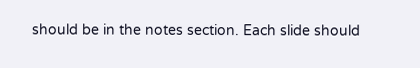should be in the notes section. Each slide should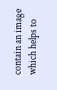contain an image which helps to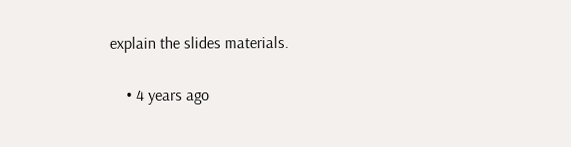explain the slides materials.

    • 4 years ago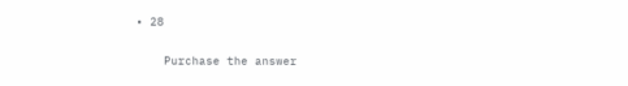• 28

    Purchase the answer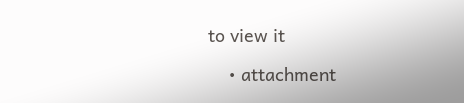to view it

    • attachment